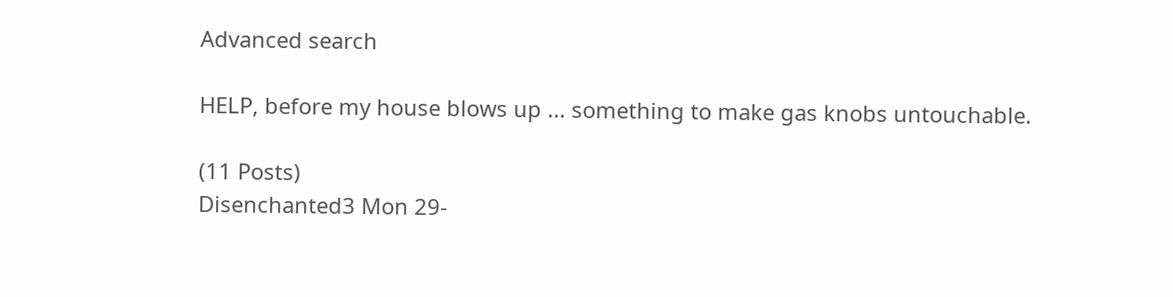Advanced search

HELP, before my house blows up ... something to make gas knobs untouchable.

(11 Posts)
Disenchanted3 Mon 29-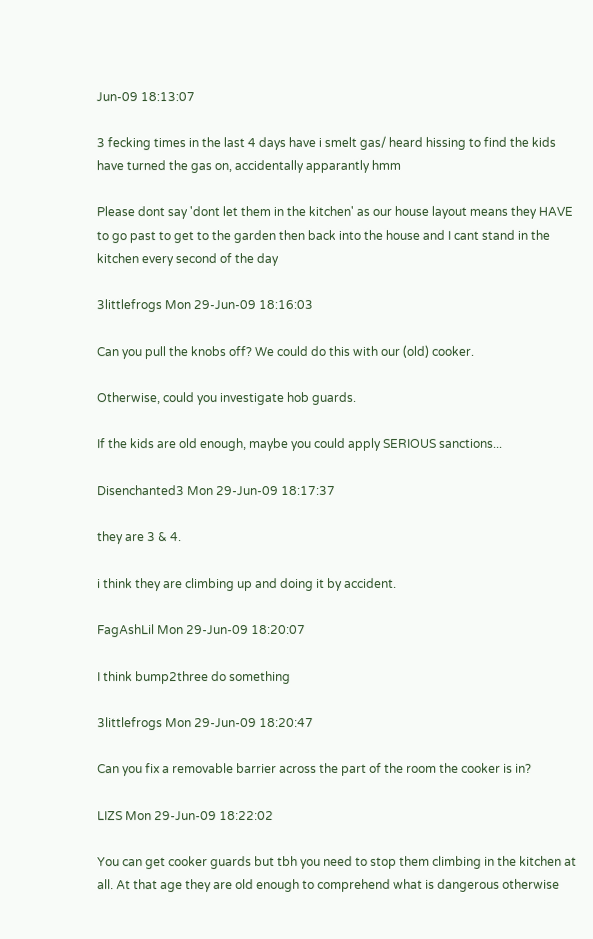Jun-09 18:13:07

3 fecking times in the last 4 days have i smelt gas/ heard hissing to find the kids have turned the gas on, accidentally apparantly hmm

Please dont say 'dont let them in the kitchen' as our house layout means they HAVE to go past to get to the garden then back into the house and I cant stand in the kitchen every second of the day

3littlefrogs Mon 29-Jun-09 18:16:03

Can you pull the knobs off? We could do this with our (old) cooker.

Otherwise, could you investigate hob guards.

If the kids are old enough, maybe you could apply SERIOUS sanctions...

Disenchanted3 Mon 29-Jun-09 18:17:37

they are 3 & 4.

i think they are climbing up and doing it by accident.

FagAshLil Mon 29-Jun-09 18:20:07

I think bump2three do something

3littlefrogs Mon 29-Jun-09 18:20:47

Can you fix a removable barrier across the part of the room the cooker is in?

LIZS Mon 29-Jun-09 18:22:02

You can get cooker guards but tbh you need to stop them climbing in the kitchen at all. At that age they are old enough to comprehend what is dangerous otherwise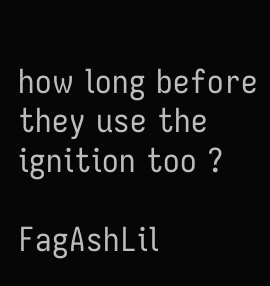how long before they use the ignition too ?

FagAshLil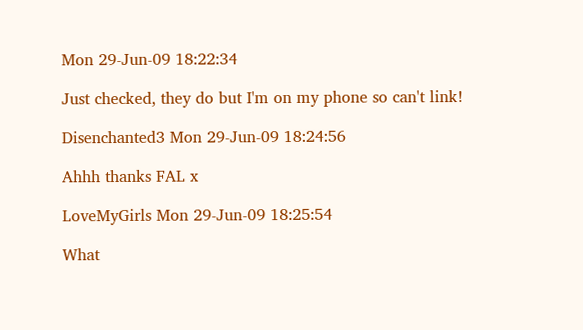Mon 29-Jun-09 18:22:34

Just checked, they do but I'm on my phone so can't link!

Disenchanted3 Mon 29-Jun-09 18:24:56

Ahhh thanks FAL x

LoveMyGirls Mon 29-Jun-09 18:25:54

What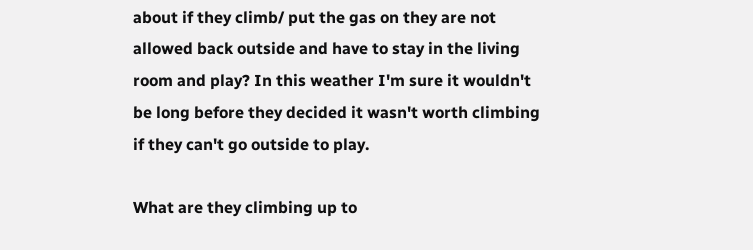about if they climb/ put the gas on they are not allowed back outside and have to stay in the living room and play? In this weather I'm sure it wouldn't be long before they decided it wasn't worth climbing if they can't go outside to play.

What are they climbing up to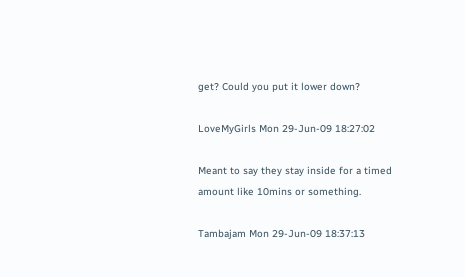get? Could you put it lower down?

LoveMyGirls Mon 29-Jun-09 18:27:02

Meant to say they stay inside for a timed amount like 10mins or something.

Tambajam Mon 29-Jun-09 18:37:13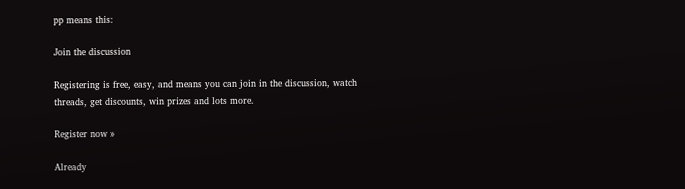pp means this:

Join the discussion

Registering is free, easy, and means you can join in the discussion, watch threads, get discounts, win prizes and lots more.

Register now »

Already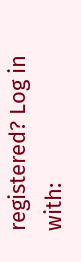registered? Log in with: